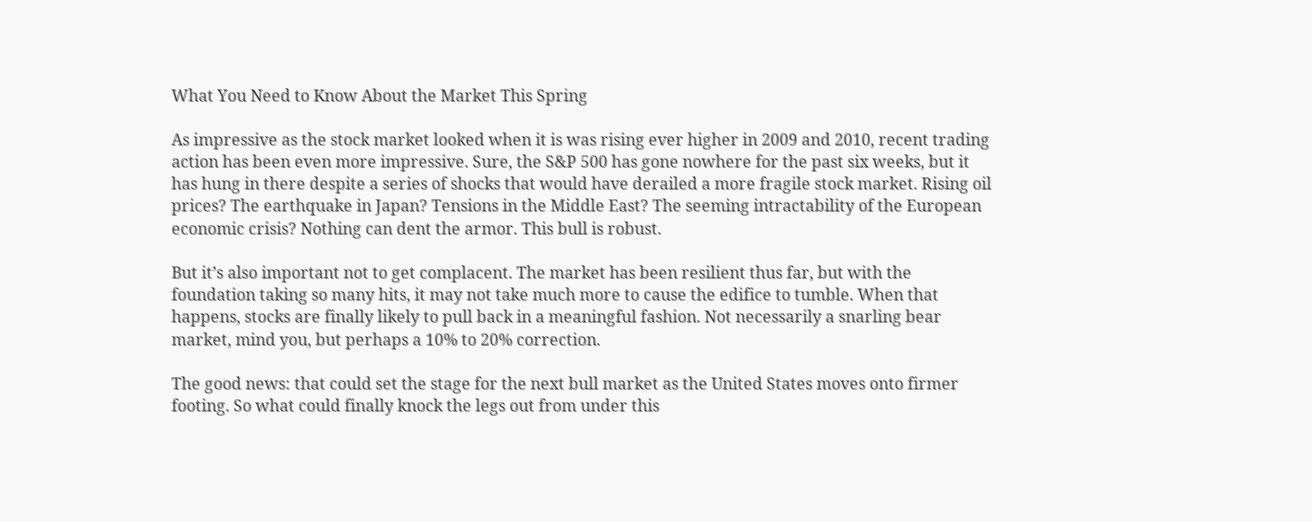What You Need to Know About the Market This Spring

As impressive as the stock market looked when it is was rising ever higher in 2009 and 2010, recent trading action has been even more impressive. Sure, the S&P 500 has gone nowhere for the past six weeks, but it has hung in there despite a series of shocks that would have derailed a more fragile stock market. Rising oil prices? The earthquake in Japan? Tensions in the Middle East? The seeming intractability of the European economic crisis? Nothing can dent the armor. This bull is robust.

But it’s also important not to get complacent. The market has been resilient thus far, but with the foundation taking so many hits, it may not take much more to cause the edifice to tumble. When that happens, stocks are finally likely to pull back in a meaningful fashion. Not necessarily a snarling bear market, mind you, but perhaps a 10% to 20% correction.

The good news: that could set the stage for the next bull market as the United States moves onto firmer footing. So what could finally knock the legs out from under this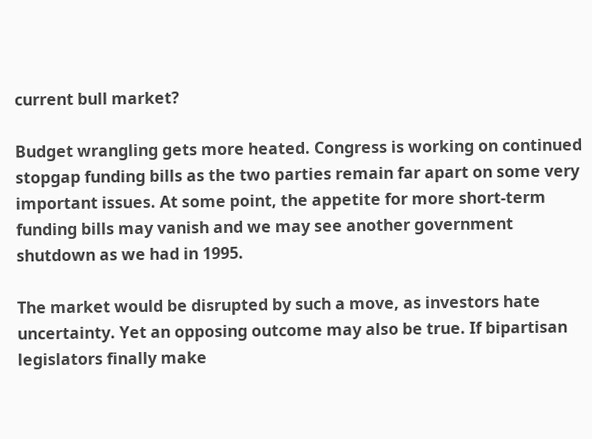current bull market?

Budget wrangling gets more heated. Congress is working on continued stopgap funding bills as the two parties remain far apart on some very important issues. At some point, the appetite for more short-term funding bills may vanish and we may see another government shutdown as we had in 1995.

The market would be disrupted by such a move, as investors hate uncertainty. Yet an opposing outcome may also be true. If bipartisan legislators finally make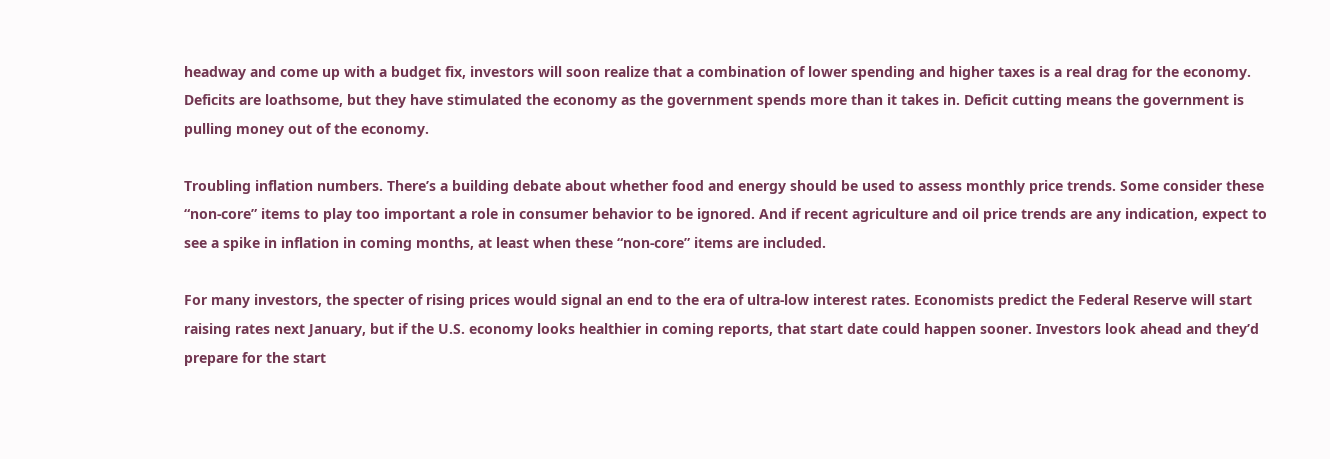headway and come up with a budget fix, investors will soon realize that a combination of lower spending and higher taxes is a real drag for the economy. Deficits are loathsome, but they have stimulated the economy as the government spends more than it takes in. Deficit cutting means the government is pulling money out of the economy.

Troubling inflation numbers. There’s a building debate about whether food and energy should be used to assess monthly price trends. Some consider these “non-core” items to play too important a role in consumer behavior to be ignored. And if recent agriculture and oil price trends are any indication, expect to see a spike in inflation in coming months, at least when these “non-core” items are included.

For many investors, the specter of rising prices would signal an end to the era of ultra-low interest rates. Economists predict the Federal Reserve will start raising rates next January, but if the U.S. economy looks healthier in coming reports, that start date could happen sooner. Investors look ahead and they’d prepare for the start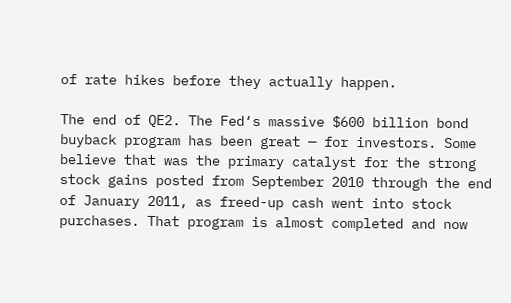of rate hikes before they actually happen.

The end of QE2. The Fed‘s massive $600 billion bond buyback program has been great — for investors. Some believe that was the primary catalyst for the strong stock gains posted from September 2010 through the end of January 2011, as freed-up cash went into stock purchases. That program is almost completed and now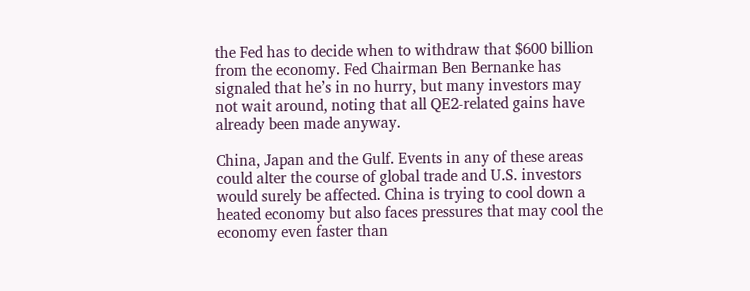the Fed has to decide when to withdraw that $600 billion from the economy. Fed Chairman Ben Bernanke has signaled that he’s in no hurry, but many investors may not wait around, noting that all QE2-related gains have already been made anyway.

China, Japan and the Gulf. Events in any of these areas could alter the course of global trade and U.S. investors would surely be affected. China is trying to cool down a heated economy but also faces pressures that may cool the economy even faster than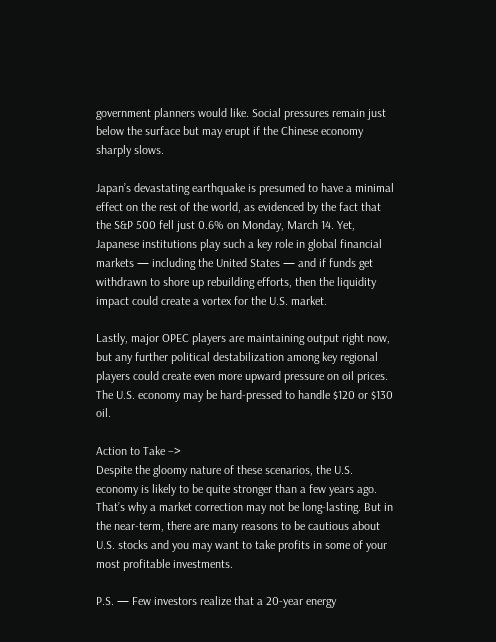government planners would like. Social pressures remain just below the surface but may erupt if the Chinese economy sharply slows.

Japan’s devastating earthquake is presumed to have a minimal effect on the rest of the world, as evidenced by the fact that the S&P 500 fell just 0.6% on Monday, March 14. Yet, Japanese institutions play such a key role in global financial markets — including the United States — and if funds get withdrawn to shore up rebuilding efforts, then the liquidity impact could create a vortex for the U.S. market.

Lastly, major OPEC players are maintaining output right now, but any further political destabilization among key regional players could create even more upward pressure on oil prices. The U.S. economy may be hard-pressed to handle $120 or $130 oil.

Action to Take –>
Despite the gloomy nature of these scenarios, the U.S. economy is likely to be quite stronger than a few years ago. That’s why a market correction may not be long-lasting. But in the near-term, there are many reasons to be cautious about U.S. stocks and you may want to take profits in some of your most profitable investments.

P.S. — Few investors realize that a 20-year energy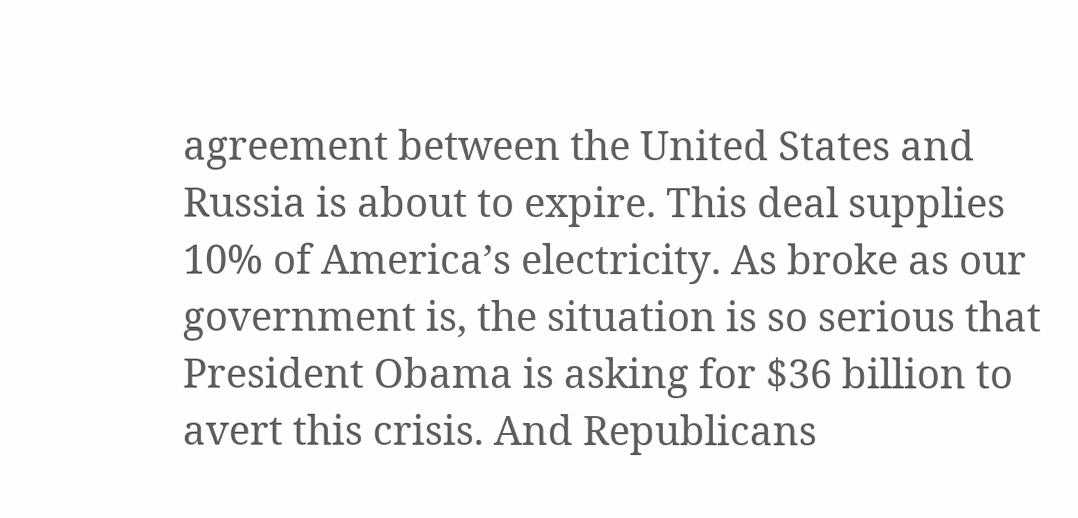agreement between the United States and Russia is about to expire. This deal supplies 10% of America’s electricity. As broke as our government is, the situation is so serious that President Obama is asking for $36 billion to avert this crisis. And Republicans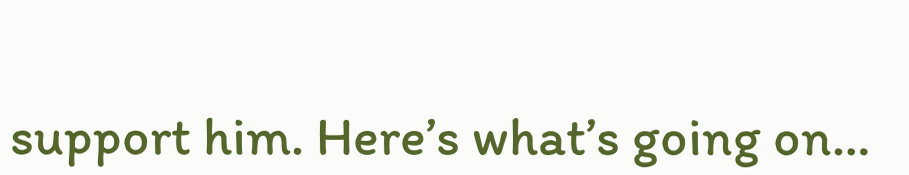support him. Here’s what’s going on…